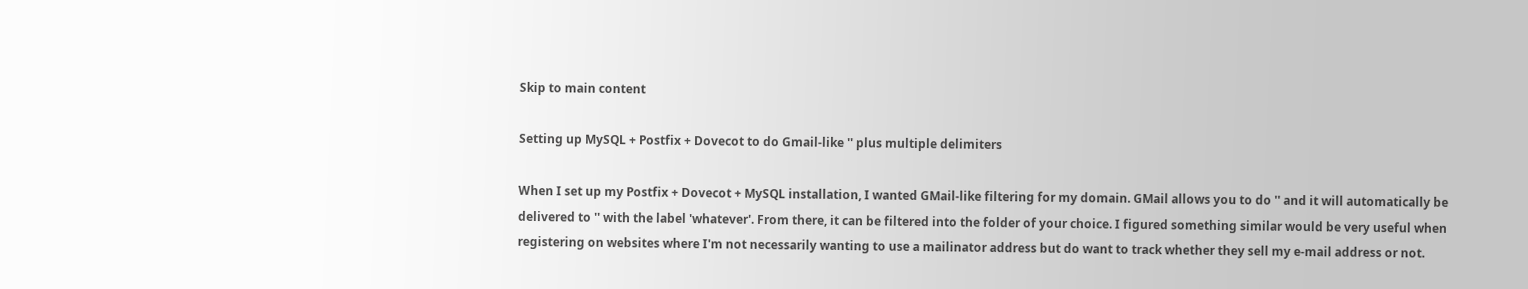Skip to main content

Setting up MySQL + Postfix + Dovecot to do Gmail-like '' plus multiple delimiters

When I set up my Postfix + Dovecot + MySQL installation, I wanted GMail-like filtering for my domain. GMail allows you to do '' and it will automatically be delivered to '' with the label 'whatever'. From there, it can be filtered into the folder of your choice. I figured something similar would be very useful when registering on websites where I'm not necessarily wanting to use a mailinator address but do want to track whether they sell my e-mail address or not.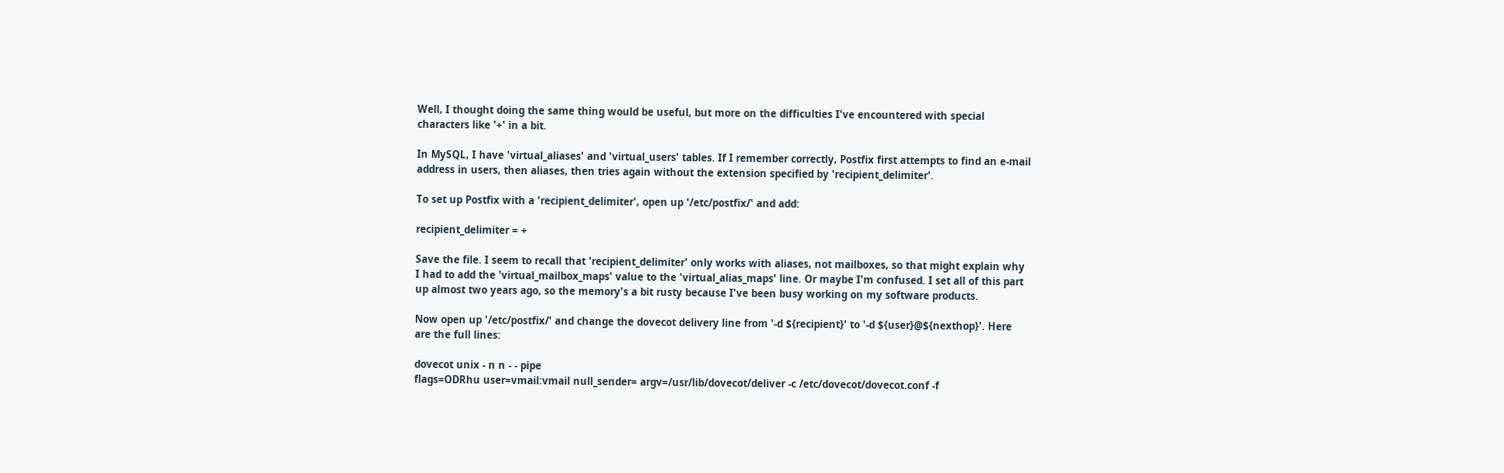Well, I thought doing the same thing would be useful, but more on the difficulties I've encountered with special characters like '+' in a bit.

In MySQL, I have 'virtual_aliases' and 'virtual_users' tables. If I remember correctly, Postfix first attempts to find an e-mail address in users, then aliases, then tries again without the extension specified by 'recipient_delimiter'.

To set up Postfix with a 'recipient_delimiter', open up '/etc/postfix/' and add:

recipient_delimiter = +

Save the file. I seem to recall that 'recipient_delimiter' only works with aliases, not mailboxes, so that might explain why I had to add the 'virtual_mailbox_maps' value to the 'virtual_alias_maps' line. Or maybe I'm confused. I set all of this part up almost two years ago, so the memory's a bit rusty because I've been busy working on my software products.

Now open up '/etc/postfix/' and change the dovecot delivery line from '-d ${recipient}' to '-d ${user}@${nexthop}'. Here are the full lines:

dovecot unix - n n - - pipe
flags=ODRhu user=vmail:vmail null_sender= argv=/usr/lib/dovecot/deliver -c /etc/dovecot/dovecot.conf -f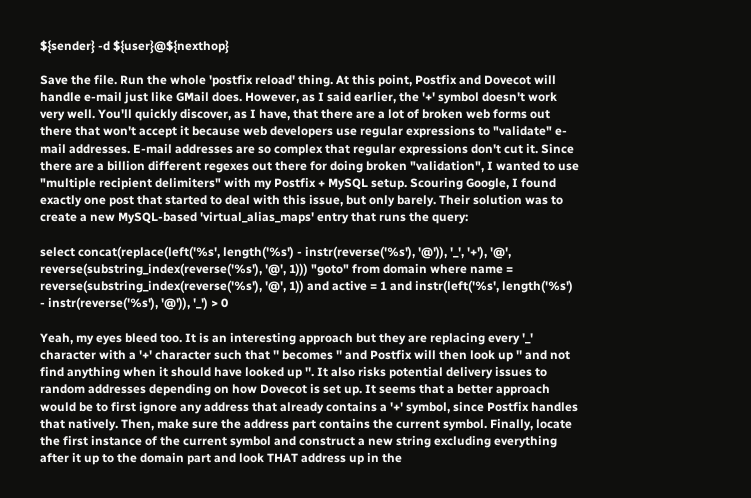${sender} -d ${user}@${nexthop}

Save the file. Run the whole 'postfix reload' thing. At this point, Postfix and Dovecot will handle e-mail just like GMail does. However, as I said earlier, the '+' symbol doesn't work very well. You'll quickly discover, as I have, that there are a lot of broken web forms out there that won't accept it because web developers use regular expressions to "validate" e-mail addresses. E-mail addresses are so complex that regular expressions don't cut it. Since there are a billion different regexes out there for doing broken "validation", I wanted to use "multiple recipient delimiters" with my Postfix + MySQL setup. Scouring Google, I found exactly one post that started to deal with this issue, but only barely. Their solution was to create a new MySQL-based 'virtual_alias_maps' entry that runs the query:

select concat(replace(left('%s', length('%s') - instr(reverse('%s'), '@')), '_', '+'), '@', reverse(substring_index(reverse('%s'), '@', 1))) "goto" from domain where name = reverse(substring_index(reverse('%s'), '@', 1)) and active = 1 and instr(left('%s', length('%s') - instr(reverse('%s'), '@')), '_') > 0

Yeah, my eyes bleed too. It is an interesting approach but they are replacing every '_' character with a '+' character such that '' becomes '' and Postfix will then look up '' and not find anything when it should have looked up ''. It also risks potential delivery issues to random addresses depending on how Dovecot is set up. It seems that a better approach would be to first ignore any address that already contains a '+' symbol, since Postfix handles that natively. Then, make sure the address part contains the current symbol. Finally, locate the first instance of the current symbol and construct a new string excluding everything after it up to the domain part and look THAT address up in the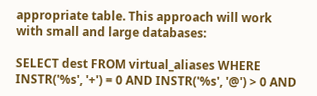appropriate table. This approach will work with small and large databases:

SELECT dest FROM virtual_aliases WHERE INSTR('%s', '+') = 0 AND INSTR('%s', '@') > 0 AND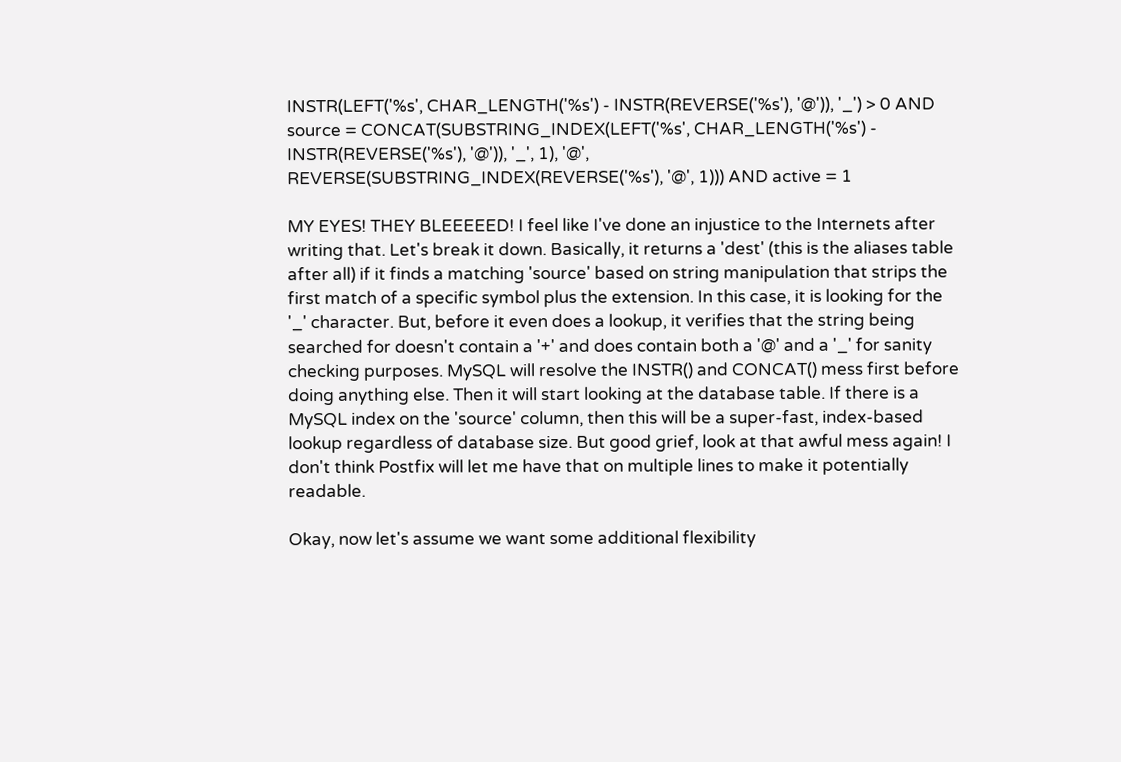INSTR(LEFT('%s', CHAR_LENGTH('%s') - INSTR(REVERSE('%s'), '@')), '_') > 0 AND source = CONCAT(SUBSTRING_INDEX(LEFT('%s', CHAR_LENGTH('%s') - INSTR(REVERSE('%s'), '@')), '_', 1), '@', REVERSE(SUBSTRING_INDEX(REVERSE('%s'), '@', 1))) AND active = 1

MY EYES! THEY BLEEEEED! I feel like I've done an injustice to the Internets after writing that. Let's break it down. Basically, it returns a 'dest' (this is the aliases table after all) if it finds a matching 'source' based on string manipulation that strips the first match of a specific symbol plus the extension. In this case, it is looking for the '_' character. But, before it even does a lookup, it verifies that the string being searched for doesn't contain a '+' and does contain both a '@' and a '_' for sanity checking purposes. MySQL will resolve the INSTR() and CONCAT() mess first before doing anything else. Then it will start looking at the database table. If there is a MySQL index on the 'source' column, then this will be a super-fast, index-based lookup regardless of database size. But good grief, look at that awful mess again! I don't think Postfix will let me have that on multiple lines to make it potentially readable.

Okay, now let's assume we want some additional flexibility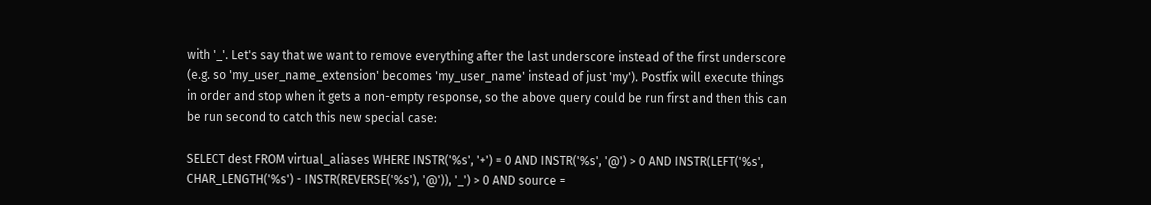with '_'. Let's say that we want to remove everything after the last underscore instead of the first underscore (e.g. so 'my_user_name_extension' becomes 'my_user_name' instead of just 'my'). Postfix will execute things in order and stop when it gets a non-empty response, so the above query could be run first and then this can be run second to catch this new special case:

SELECT dest FROM virtual_aliases WHERE INSTR('%s', '+') = 0 AND INSTR('%s', '@') > 0 AND INSTR(LEFT('%s', CHAR_LENGTH('%s') - INSTR(REVERSE('%s'), '@')), '_') > 0 AND source =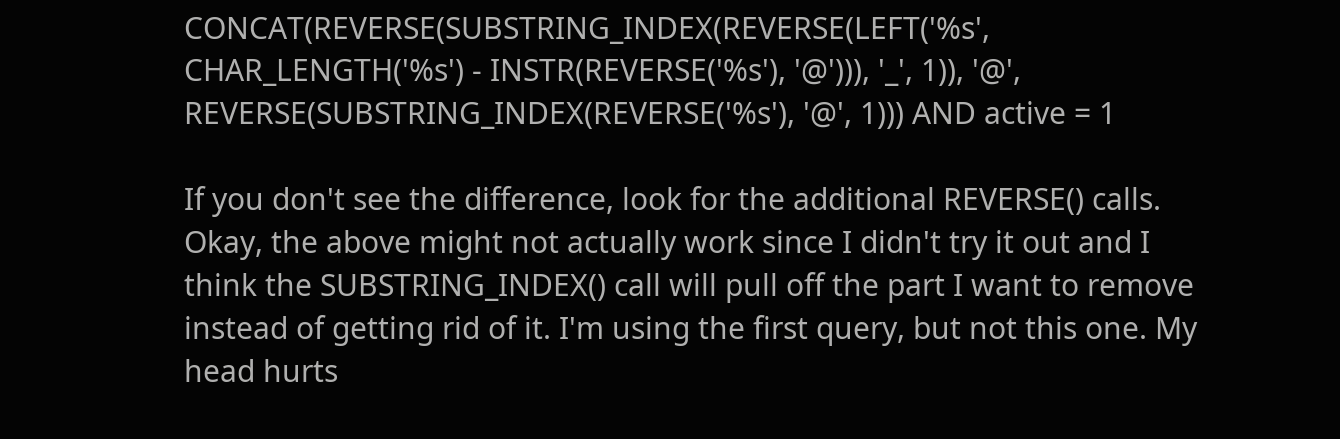CONCAT(REVERSE(SUBSTRING_INDEX(REVERSE(LEFT('%s', CHAR_LENGTH('%s') - INSTR(REVERSE('%s'), '@'))), '_', 1)), '@', REVERSE(SUBSTRING_INDEX(REVERSE('%s'), '@', 1))) AND active = 1

If you don't see the difference, look for the additional REVERSE() calls. Okay, the above might not actually work since I didn't try it out and I think the SUBSTRING_INDEX() call will pull off the part I want to remove instead of getting rid of it. I'm using the first query, but not this one. My head hurts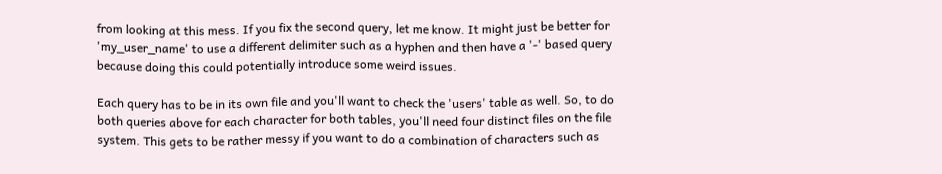from looking at this mess. If you fix the second query, let me know. It might just be better for 'my_user_name' to use a different delimiter such as a hyphen and then have a '-' based query because doing this could potentially introduce some weird issues.

Each query has to be in its own file and you'll want to check the 'users' table as well. So, to do both queries above for each character for both tables, you'll need four distinct files on the file system. This gets to be rather messy if you want to do a combination of characters such as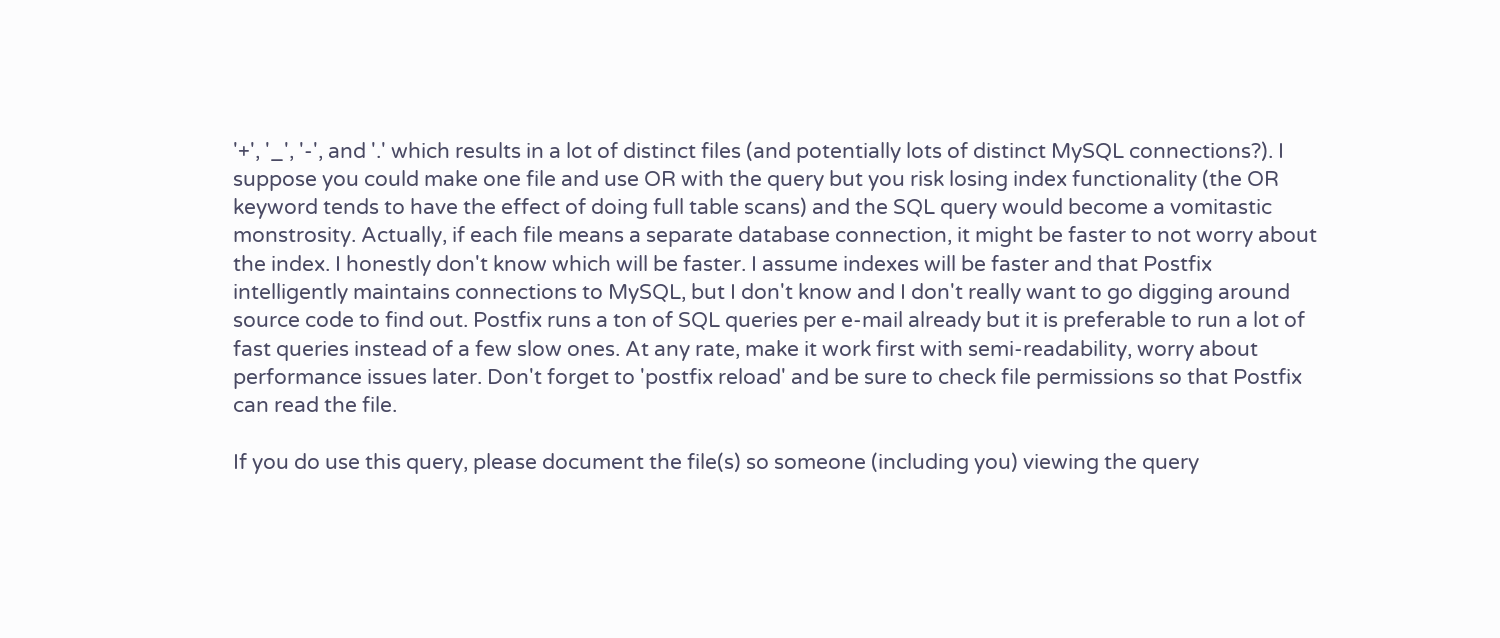'+', '_', '-', and '.' which results in a lot of distinct files (and potentially lots of distinct MySQL connections?). I suppose you could make one file and use OR with the query but you risk losing index functionality (the OR keyword tends to have the effect of doing full table scans) and the SQL query would become a vomitastic monstrosity. Actually, if each file means a separate database connection, it might be faster to not worry about the index. I honestly don't know which will be faster. I assume indexes will be faster and that Postfix intelligently maintains connections to MySQL, but I don't know and I don't really want to go digging around source code to find out. Postfix runs a ton of SQL queries per e-mail already but it is preferable to run a lot of fast queries instead of a few slow ones. At any rate, make it work first with semi-readability, worry about performance issues later. Don't forget to 'postfix reload' and be sure to check file permissions so that Postfix can read the file.

If you do use this query, please document the file(s) so someone (including you) viewing the query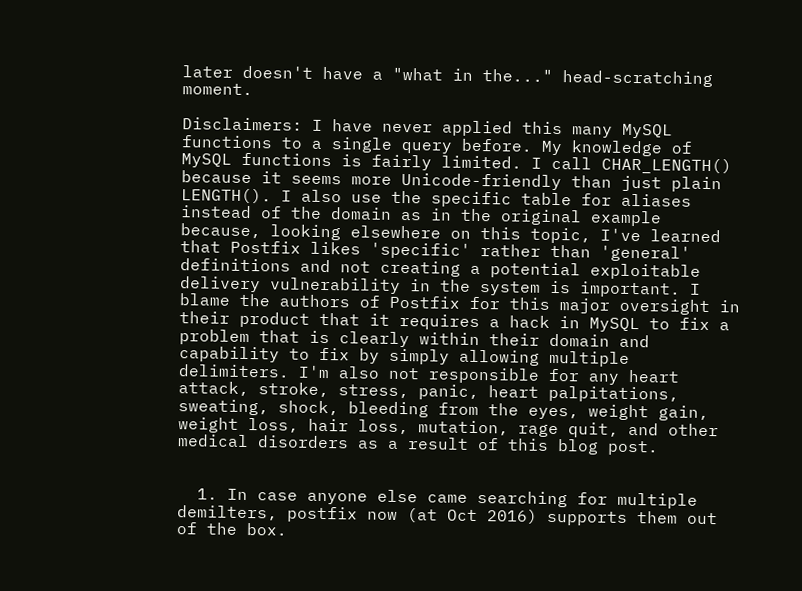later doesn't have a "what in the..." head-scratching moment.

Disclaimers: I have never applied this many MySQL functions to a single query before. My knowledge of MySQL functions is fairly limited. I call CHAR_LENGTH() because it seems more Unicode-friendly than just plain LENGTH(). I also use the specific table for aliases instead of the domain as in the original example because, looking elsewhere on this topic, I've learned that Postfix likes 'specific' rather than 'general' definitions and not creating a potential exploitable delivery vulnerability in the system is important. I blame the authors of Postfix for this major oversight in their product that it requires a hack in MySQL to fix a problem that is clearly within their domain and capability to fix by simply allowing multiple delimiters. I'm also not responsible for any heart attack, stroke, stress, panic, heart palpitations, sweating, shock, bleeding from the eyes, weight gain, weight loss, hair loss, mutation, rage quit, and other medical disorders as a result of this blog post.


  1. In case anyone else came searching for multiple demilters, postfix now (at Oct 2016) supports them out of the box.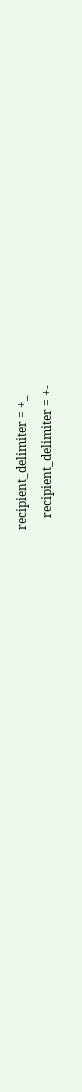recipient_delimiter = +_
    recipient_delimiter = +-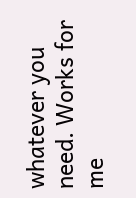whatever you need. Works for me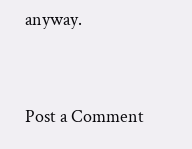anyway.


Post a Comment